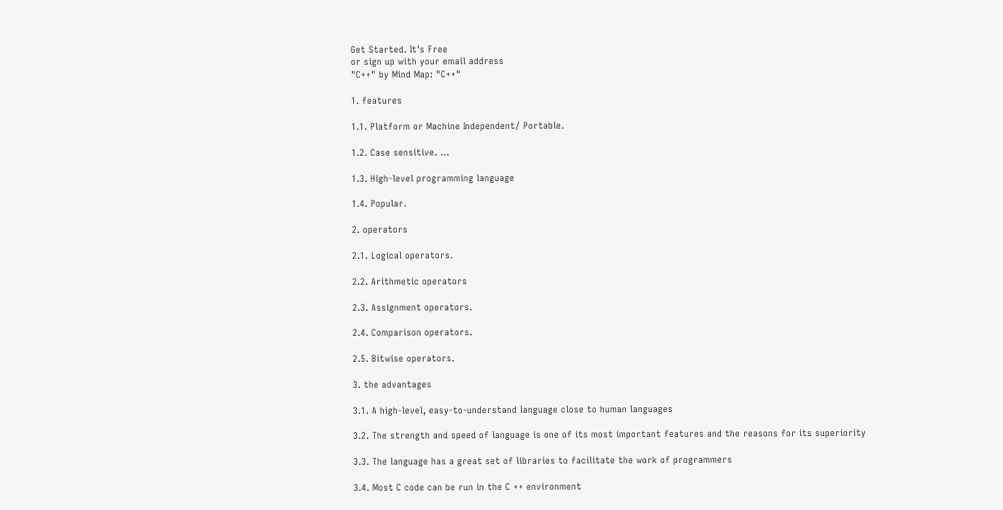Get Started. It's Free
or sign up with your email address
"C++" by Mind Map: "C++"

1. features

1.1. Platform or Machine Independent/ Portable.

1.2. Case sensitive. ...

1.3. High-level programming language

1.4. Popular.

2. operators

2.1. Logical operators.

2.2. Arithmetic operators

2.3. Assignment operators.

2.4. Comparison operators.

2.5. Bitwise operators.

3. the advantages

3.1. A high-level, easy-to-understand language close to human languages

3.2. The strength and speed of language is one of its most important features and the reasons for its superiority

3.3. The language has a great set of libraries to facilitate the work of programmers

3.4. Most C code can be run in the C ++ environment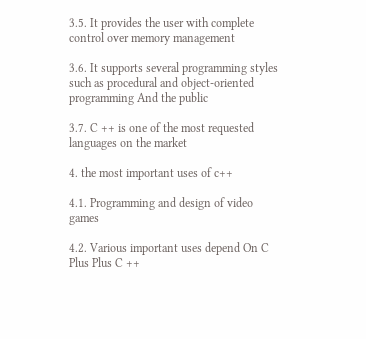3.5. It provides the user with complete control over memory management

3.6. It supports several programming styles such as procedural and object-oriented programming And the public

3.7. C ++ is one of the most requested languages on the market

4. the most important uses of c++

4.1. Programming and design of video games

4.2. Various important uses depend On C Plus Plus C ++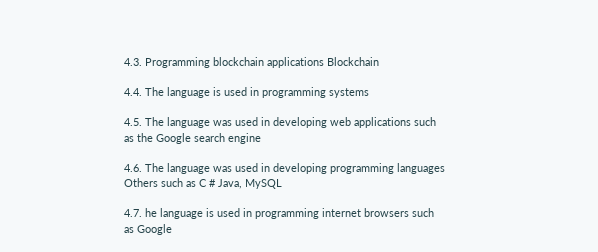4.3. Programming blockchain applications Blockchain

4.4. The language is used in programming systems

4.5. The language was used in developing web applications such as the Google search engine

4.6. The language was used in developing programming languages Others such as C # Java, MySQL

4.7. he language is used in programming internet browsers such as Google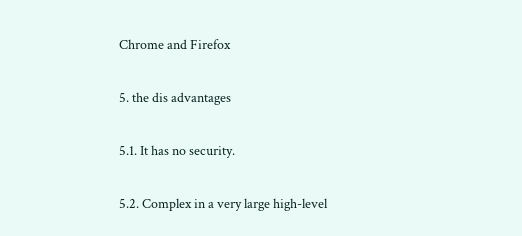Chrome and Firefox

5. the dis advantages

5.1. It has no security.

5.2. Complex in a very large high-level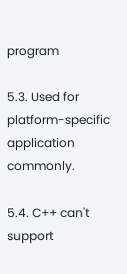program

5.3. Used for platform-specific application commonly.

5.4. C++ can't support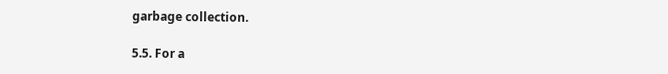garbage collection.

5.5. For a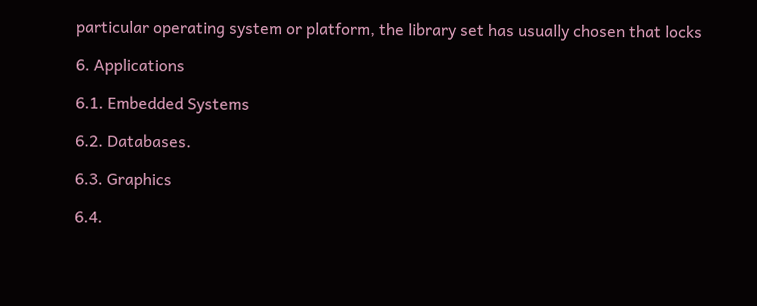particular operating system or platform, the library set has usually chosen that locks

6. Applications

6.1. Embedded Systems

6.2. Databases.

6.3. Graphics

6.4.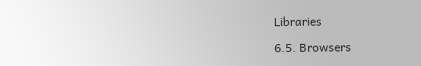Libraries

6.5. Browsers